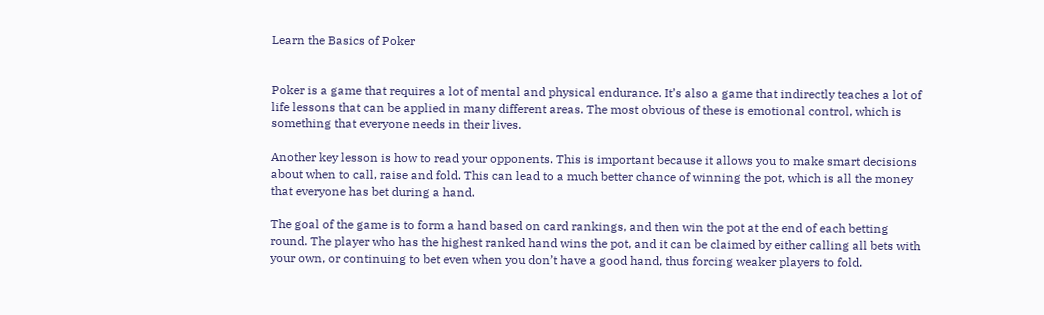Learn the Basics of Poker


Poker is a game that requires a lot of mental and physical endurance. It’s also a game that indirectly teaches a lot of life lessons that can be applied in many different areas. The most obvious of these is emotional control, which is something that everyone needs in their lives.

Another key lesson is how to read your opponents. This is important because it allows you to make smart decisions about when to call, raise and fold. This can lead to a much better chance of winning the pot, which is all the money that everyone has bet during a hand.

The goal of the game is to form a hand based on card rankings, and then win the pot at the end of each betting round. The player who has the highest ranked hand wins the pot, and it can be claimed by either calling all bets with your own, or continuing to bet even when you don’t have a good hand, thus forcing weaker players to fold.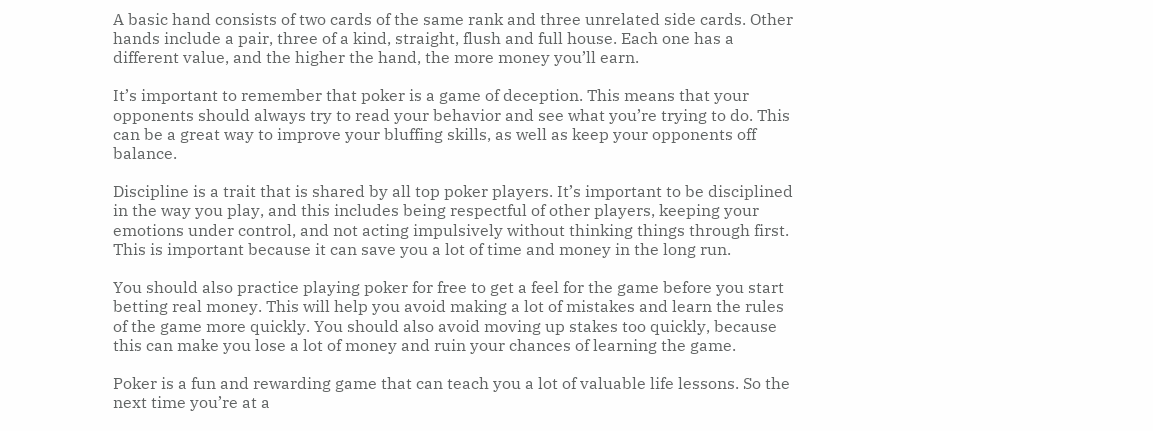A basic hand consists of two cards of the same rank and three unrelated side cards. Other hands include a pair, three of a kind, straight, flush and full house. Each one has a different value, and the higher the hand, the more money you’ll earn.

It’s important to remember that poker is a game of deception. This means that your opponents should always try to read your behavior and see what you’re trying to do. This can be a great way to improve your bluffing skills, as well as keep your opponents off balance.

Discipline is a trait that is shared by all top poker players. It’s important to be disciplined in the way you play, and this includes being respectful of other players, keeping your emotions under control, and not acting impulsively without thinking things through first. This is important because it can save you a lot of time and money in the long run.

You should also practice playing poker for free to get a feel for the game before you start betting real money. This will help you avoid making a lot of mistakes and learn the rules of the game more quickly. You should also avoid moving up stakes too quickly, because this can make you lose a lot of money and ruin your chances of learning the game.

Poker is a fun and rewarding game that can teach you a lot of valuable life lessons. So the next time you’re at a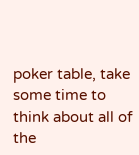poker table, take some time to think about all of the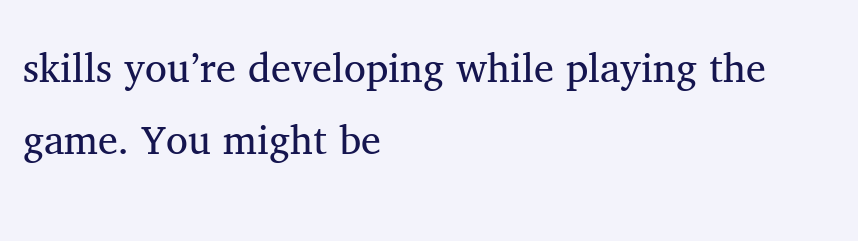skills you’re developing while playing the game. You might be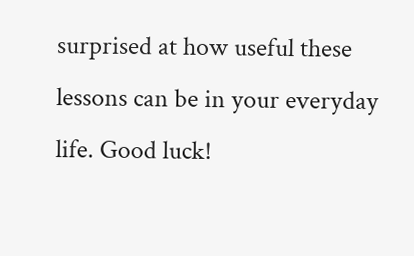surprised at how useful these lessons can be in your everyday life. Good luck!